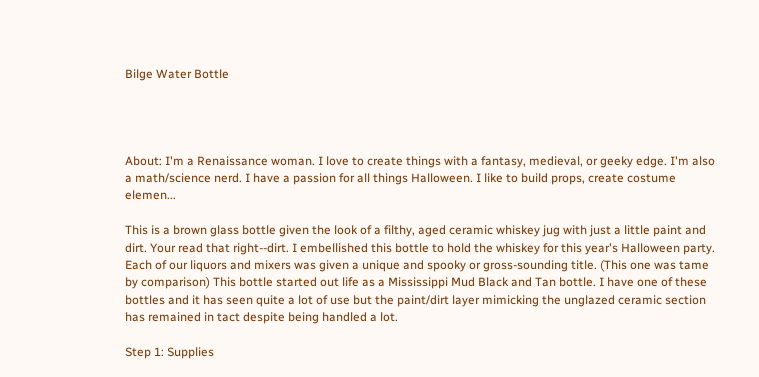Bilge Water Bottle




About: I'm a Renaissance woman. I love to create things with a fantasy, medieval, or geeky edge. I'm also a math/science nerd. I have a passion for all things Halloween. I like to build props, create costume elemen...

This is a brown glass bottle given the look of a filthy, aged ceramic whiskey jug with just a little paint and dirt. Your read that right--dirt. I embellished this bottle to hold the whiskey for this year's Halloween party. Each of our liquors and mixers was given a unique and spooky or gross-sounding title. (This one was tame by comparison) This bottle started out life as a Mississippi Mud Black and Tan bottle. I have one of these bottles and it has seen quite a lot of use but the paint/dirt layer mimicking the unglazed ceramic section has remained in tact despite being handled a lot.

Step 1: Supplies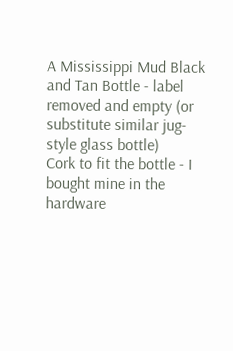A Mississippi Mud Black and Tan Bottle - label removed and empty (or substitute similar jug-style glass bottle)
Cork to fit the bottle - I bought mine in the hardware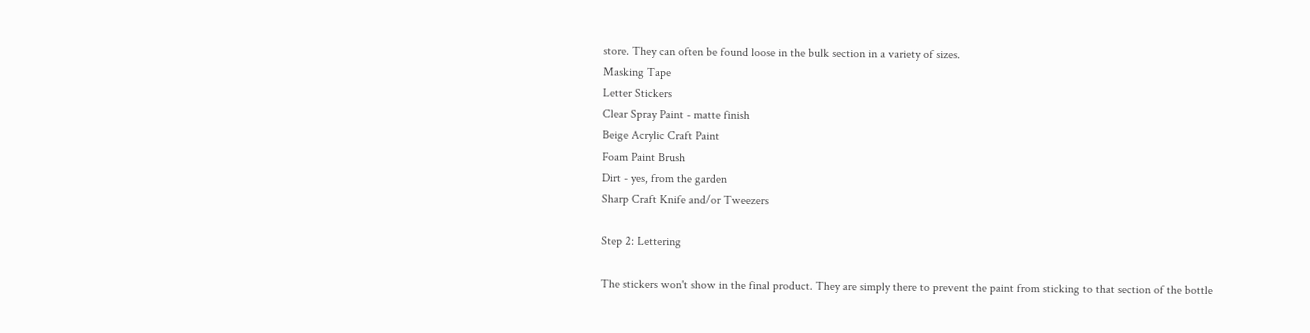store. They can often be found loose in the bulk section in a variety of sizes.
Masking Tape
Letter Stickers
Clear Spray Paint - matte finish
Beige Acrylic Craft Paint
Foam Paint Brush
Dirt - yes, from the garden
Sharp Craft Knife and/or Tweezers

Step 2: Lettering

The stickers won't show in the final product. They are simply there to prevent the paint from sticking to that section of the bottle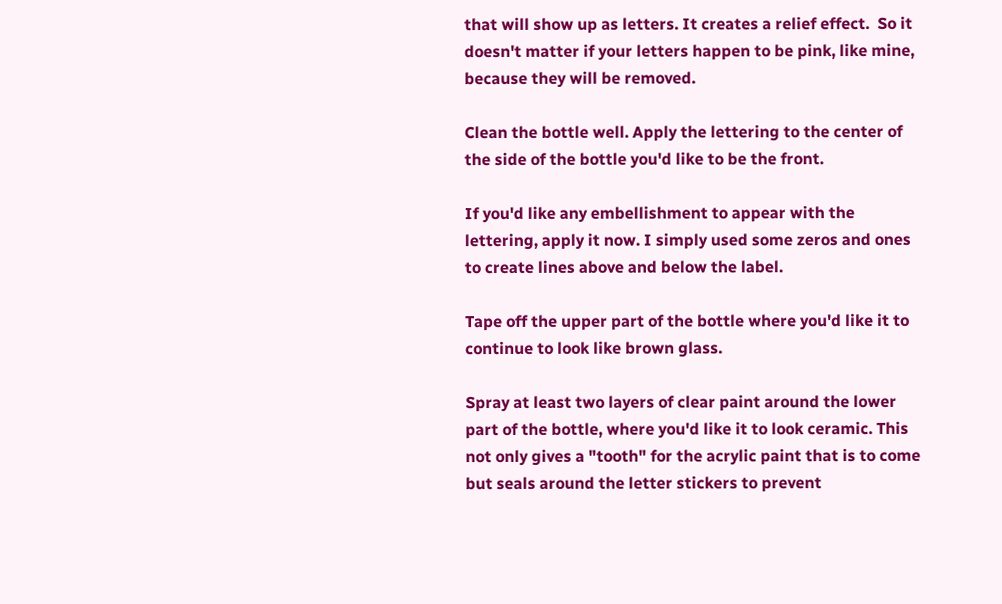that will show up as letters. It creates a relief effect.  So it doesn't matter if your letters happen to be pink, like mine, because they will be removed.

Clean the bottle well. Apply the lettering to the center of the side of the bottle you'd like to be the front.

If you'd like any embellishment to appear with the lettering, apply it now. I simply used some zeros and ones to create lines above and below the label.

Tape off the upper part of the bottle where you'd like it to continue to look like brown glass.

Spray at least two layers of clear paint around the lower part of the bottle, where you'd like it to look ceramic. This not only gives a "tooth" for the acrylic paint that is to come but seals around the letter stickers to prevent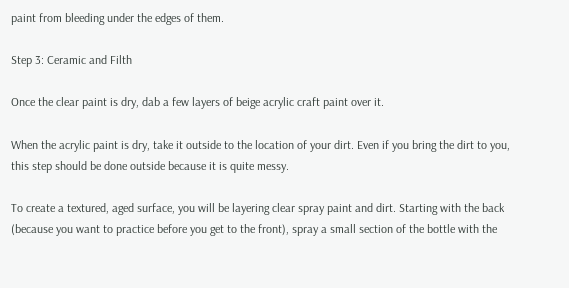paint from bleeding under the edges of them.

Step 3: Ceramic and Filth

Once the clear paint is dry, dab a few layers of beige acrylic craft paint over it.

When the acrylic paint is dry, take it outside to the location of your dirt. Even if you bring the dirt to you, this step should be done outside because it is quite messy.

To create a textured, aged surface, you will be layering clear spray paint and dirt. Starting with the back (because you want to practice before you get to the front), spray a small section of the bottle with the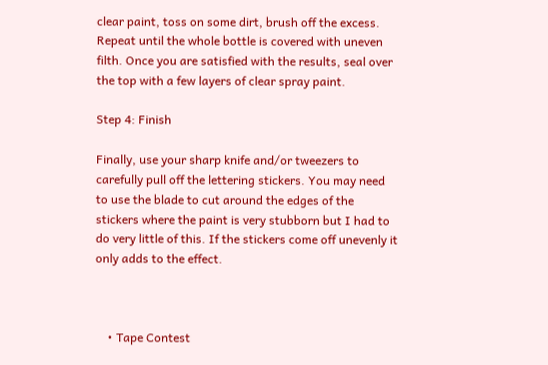clear paint, toss on some dirt, brush off the excess. Repeat until the whole bottle is covered with uneven filth. Once you are satisfied with the results, seal over the top with a few layers of clear spray paint.

Step 4: Finish

Finally, use your sharp knife and/or tweezers to carefully pull off the lettering stickers. You may need to use the blade to cut around the edges of the stickers where the paint is very stubborn but I had to do very little of this. If the stickers come off unevenly it only adds to the effect.



    • Tape Contest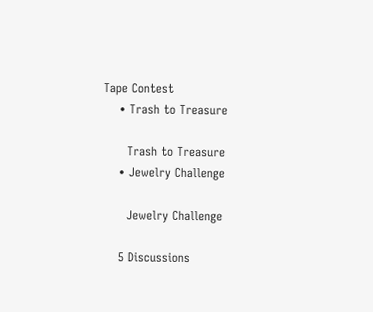Tape Contest
    • Trash to Treasure

      Trash to Treasure
    • Jewelry Challenge

      Jewelry Challenge

    5 Discussions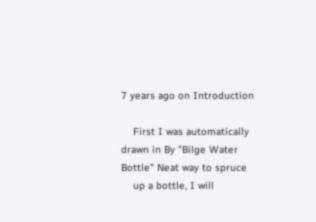7 years ago on Introduction

    First I was automatically drawn in By "Bilge Water Bottle" Neat way to spruce
    up a bottle, I will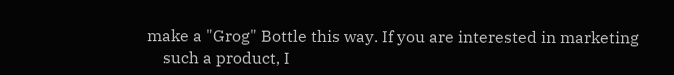make a "Grog" Bottle this way. If you are interested in marketing
    such a product, I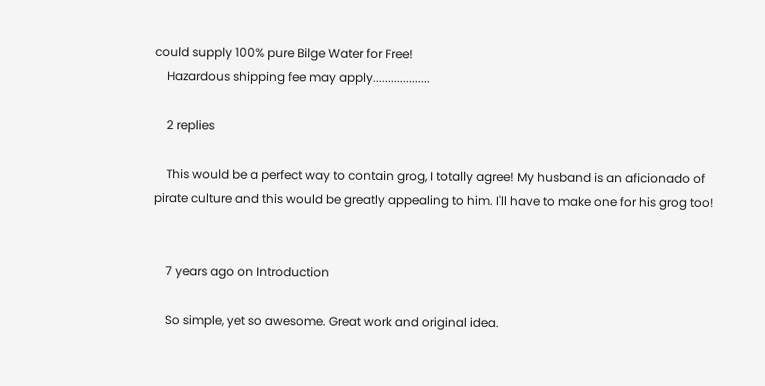could supply 100% pure Bilge Water for Free!
    Hazardous shipping fee may apply...................

    2 replies

    This would be a perfect way to contain grog, I totally agree! My husband is an aficionado of pirate culture and this would be greatly appealing to him. I'll have to make one for his grog too!


    7 years ago on Introduction

    So simple, yet so awesome. Great work and original idea.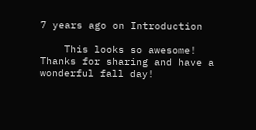7 years ago on Introduction

    This looks so awesome! Thanks for sharing and have a wonderful fall day!